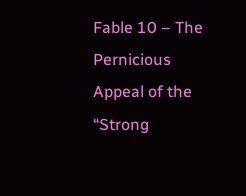Fable 10 – The Pernicious Appeal of the “Strong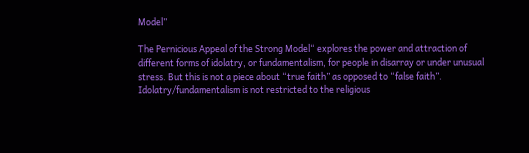Model”

The Pernicious Appeal of the Strong Model“ explores the power and attraction of different forms of idolatry, or fundamentalism, for people in disarray or under unusual stress. But this is not a piece about “true faith” as opposed to “false faith”. Idolatry/fundamentalism is not restricted to the religious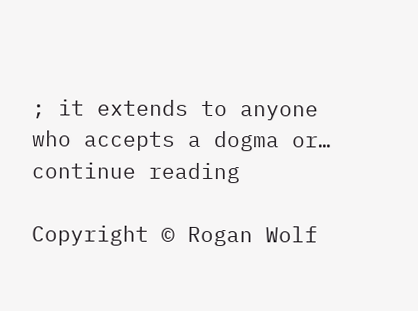; it extends to anyone who accepts a dogma or… continue reading

Copyright © Rogan Wolf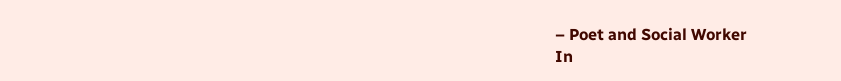– Poet and Social Worker
In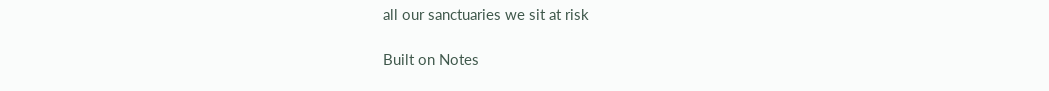all our sanctuaries we sit at risk

Built on Notes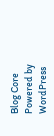Blog Core
Powered by WordPress